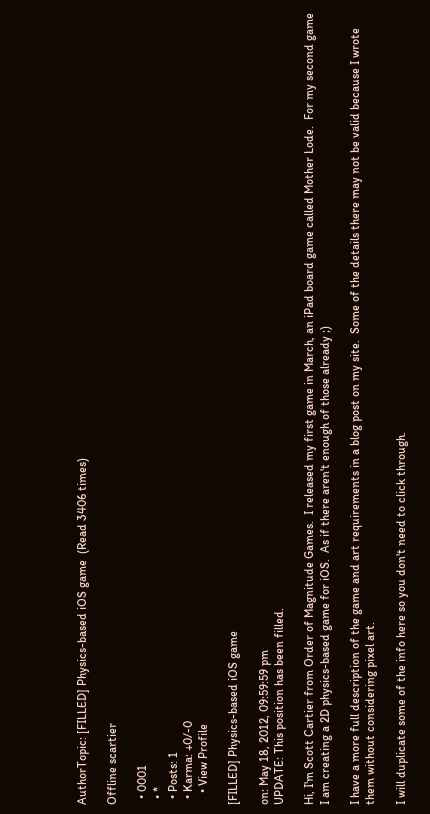AuthorTopic: [FILLED] Physics-based iOS game  (Read 3406 times)

Offline scartier

  • 0001
  • *
  • Posts: 1
  • Karma: +0/-0
    • View Profile

[FILLED] Physics-based iOS game

on: May 18, 2012, 09:59:59 pm
UPDATE: This position has been filled.

Hi, I'm Scott Cartier from Order of Magnitude Games.  I released my first game in March, an iPad board game called Mother Lode.  For my second game I am creating a 2D physics-based game for iOS.  As if there aren't enough of those already ;)

I have a more full description of the game and art requirements in a blog post on my site.  Some of the details there may not be valid because I wrote them without considering pixel art.

I will duplicate some of the info here so you don't need to click through.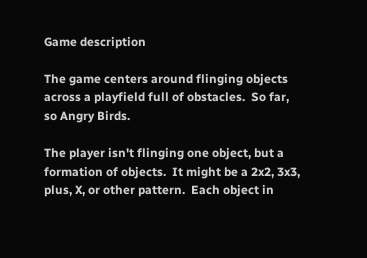Game description

The game centers around flinging objects across a playfield full of obstacles.  So far, so Angry Birds.

The player isn't flinging one object, but a formation of objects.  It might be a 2x2, 3x3, plus, X, or other pattern.  Each object in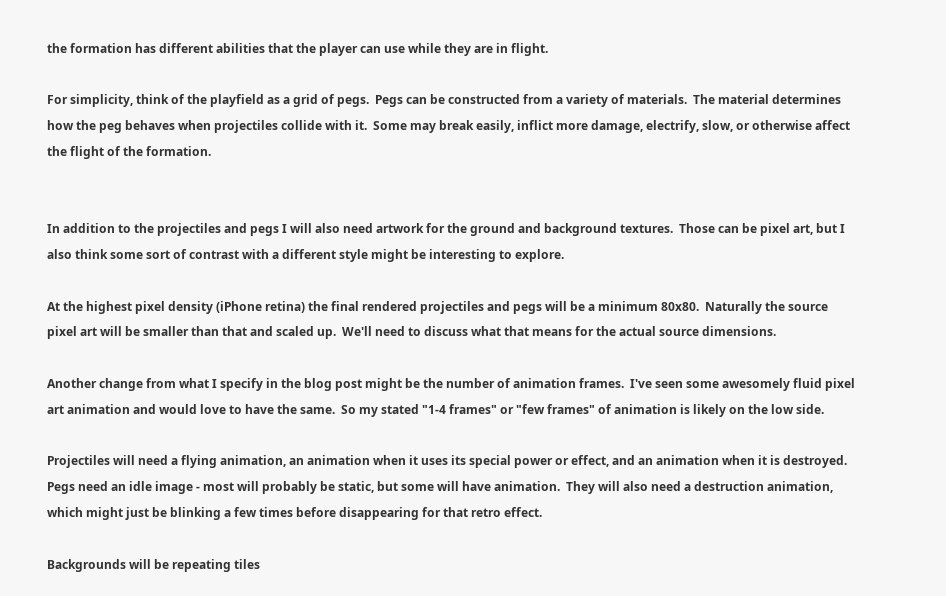the formation has different abilities that the player can use while they are in flight.

For simplicity, think of the playfield as a grid of pegs.  Pegs can be constructed from a variety of materials.  The material determines how the peg behaves when projectiles collide with it.  Some may break easily, inflict more damage, electrify, slow, or otherwise affect the flight of the formation.


In addition to the projectiles and pegs I will also need artwork for the ground and background textures.  Those can be pixel art, but I also think some sort of contrast with a different style might be interesting to explore.

At the highest pixel density (iPhone retina) the final rendered projectiles and pegs will be a minimum 80x80.  Naturally the source pixel art will be smaller than that and scaled up.  We'll need to discuss what that means for the actual source dimensions.

Another change from what I specify in the blog post might be the number of animation frames.  I've seen some awesomely fluid pixel art animation and would love to have the same.  So my stated "1-4 frames" or "few frames" of animation is likely on the low side.

Projectiles will need a flying animation, an animation when it uses its special power or effect, and an animation when it is destroyed.  Pegs need an idle image - most will probably be static, but some will have animation.  They will also need a destruction animation, which might just be blinking a few times before disappearing for that retro effect.

Backgrounds will be repeating tiles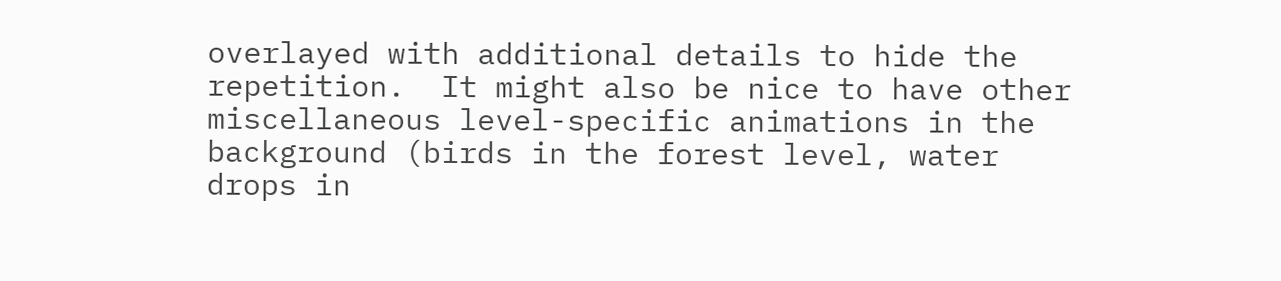overlayed with additional details to hide the repetition.  It might also be nice to have other miscellaneous level-specific animations in the background (birds in the forest level, water drops in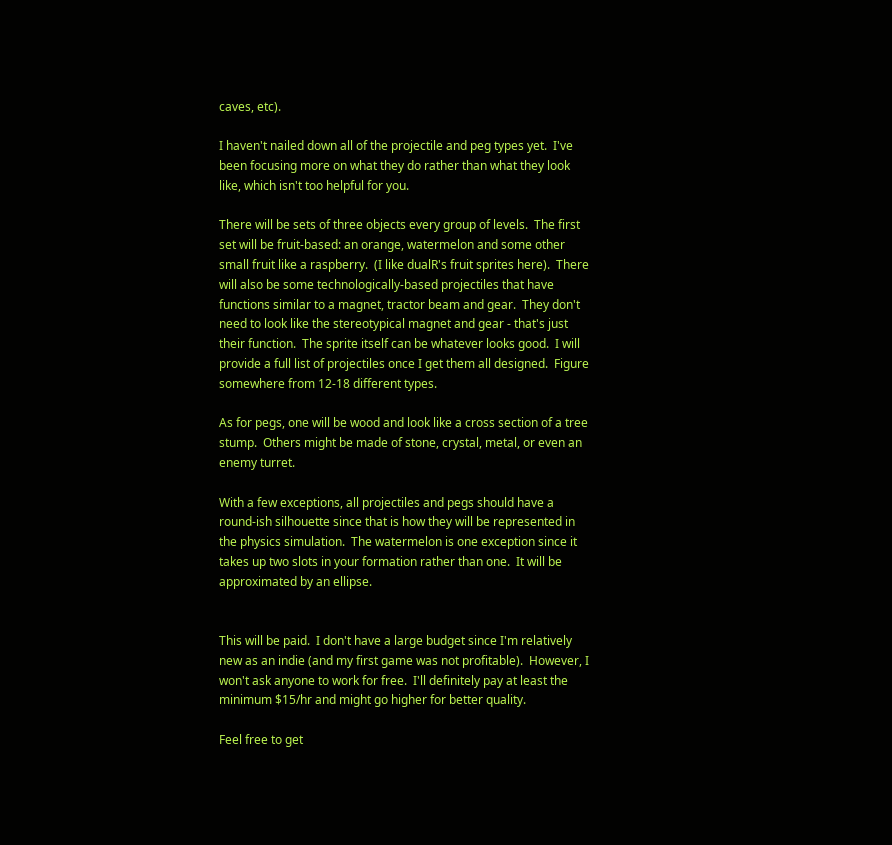caves, etc).

I haven't nailed down all of the projectile and peg types yet.  I've been focusing more on what they do rather than what they look like, which isn't too helpful for you.

There will be sets of three objects every group of levels.  The first set will be fruit-based: an orange, watermelon and some other small fruit like a raspberry.  (I like dualR's fruit sprites here).  There will also be some technologically-based projectiles that have functions similar to a magnet, tractor beam and gear.  They don't need to look like the stereotypical magnet and gear - that's just their function.  The sprite itself can be whatever looks good.  I will provide a full list of projectiles once I get them all designed.  Figure somewhere from 12-18 different types.

As for pegs, one will be wood and look like a cross section of a tree stump.  Others might be made of stone, crystal, metal, or even an enemy turret.

With a few exceptions, all projectiles and pegs should have a round-ish silhouette since that is how they will be represented in the physics simulation.  The watermelon is one exception since it takes up two slots in your formation rather than one.  It will be approximated by an ellipse.


This will be paid.  I don't have a large budget since I'm relatively new as an indie (and my first game was not profitable).  However, I won't ask anyone to work for free.  I'll definitely pay at least the minimum $15/hr and might go higher for better quality.

Feel free to get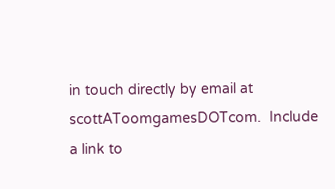in touch directly by email at scottAToomgamesDOTcom.  Include a link to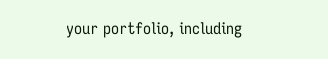your portfolio, including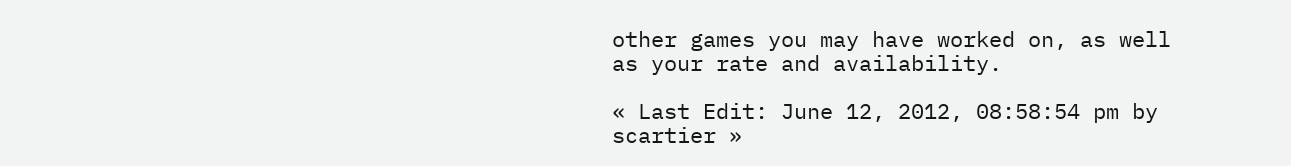other games you may have worked on, as well as your rate and availability.

« Last Edit: June 12, 2012, 08:58:54 pm by scartier »